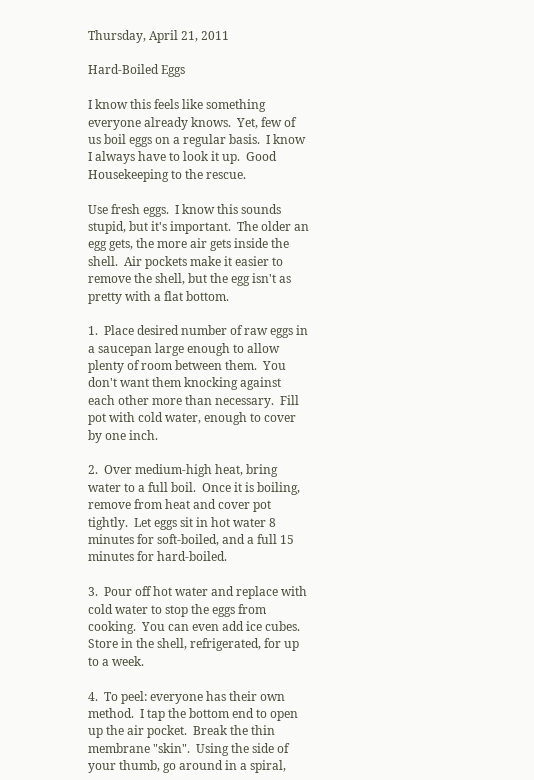Thursday, April 21, 2011

Hard-Boiled Eggs

I know this feels like something everyone already knows.  Yet, few of us boil eggs on a regular basis.  I know I always have to look it up.  Good Housekeeping to the rescue.

Use fresh eggs.  I know this sounds stupid, but it's important.  The older an egg gets, the more air gets inside the shell.  Air pockets make it easier to remove the shell, but the egg isn't as pretty with a flat bottom.

1.  Place desired number of raw eggs in a saucepan large enough to allow plenty of room between them.  You don't want them knocking against each other more than necessary.  Fill pot with cold water, enough to cover by one inch.

2.  Over medium-high heat, bring water to a full boil.  Once it is boiling, remove from heat and cover pot tightly.  Let eggs sit in hot water 8 minutes for soft-boiled, and a full 15 minutes for hard-boiled.

3.  Pour off hot water and replace with cold water to stop the eggs from cooking.  You can even add ice cubes.  Store in the shell, refrigerated, for up to a week.

4.  To peel: everyone has their own method.  I tap the bottom end to open up the air pocket.  Break the thin membrane "skin".  Using the side of your thumb, go around in a spiral,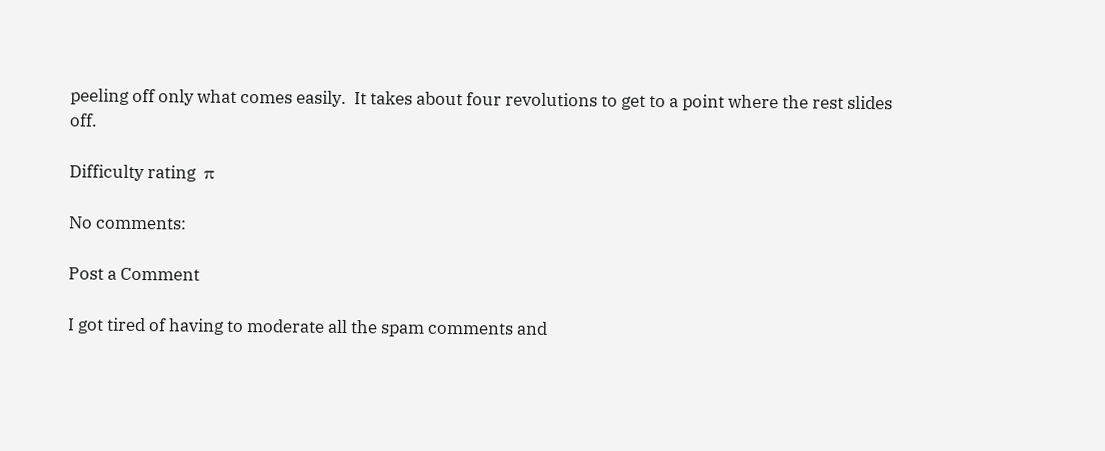peeling off only what comes easily.  It takes about four revolutions to get to a point where the rest slides off.

Difficulty rating  π

No comments:

Post a Comment

I got tired of having to moderate all the spam comments and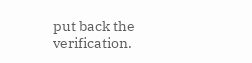put back the verification.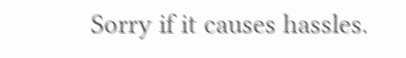Sorry if it causes hassles.